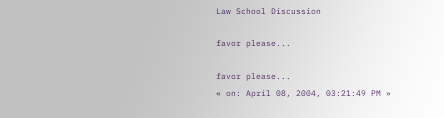Law School Discussion

favor please...

favor please...
« on: April 08, 2004, 03:21:49 PM »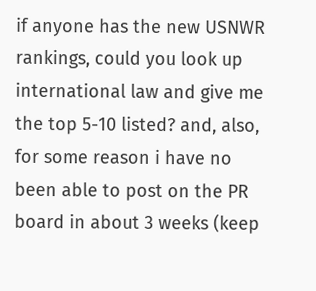if anyone has the new USNWR rankings, could you look up international law and give me the top 5-10 listed? and, also, for some reason i have no been able to post on the PR board in about 3 weeks (keep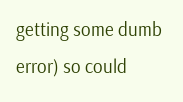getting some dumb error) so could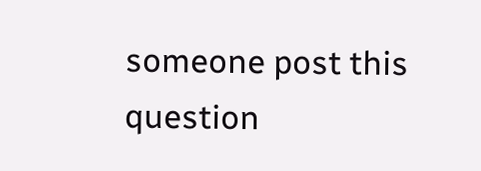someone post this question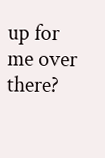up for me over there?